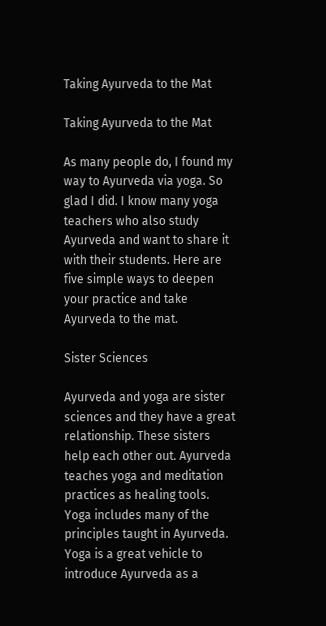Taking Ayurveda to the Mat

Taking Ayurveda to the Mat

As many people do, I found my way to Ayurveda via yoga. So glad I did. I know many yoga teachers who also study Ayurveda and want to share it with their students. Here are five simple ways to deepen your practice and take Ayurveda to the mat.

Sister Sciences

Ayurveda and yoga are sister sciences and they have a great relationship. These sisters help each other out. Ayurveda teaches yoga and meditation practices as healing tools. Yoga includes many of the principles taught in Ayurveda. Yoga is a great vehicle to introduce Ayurveda as a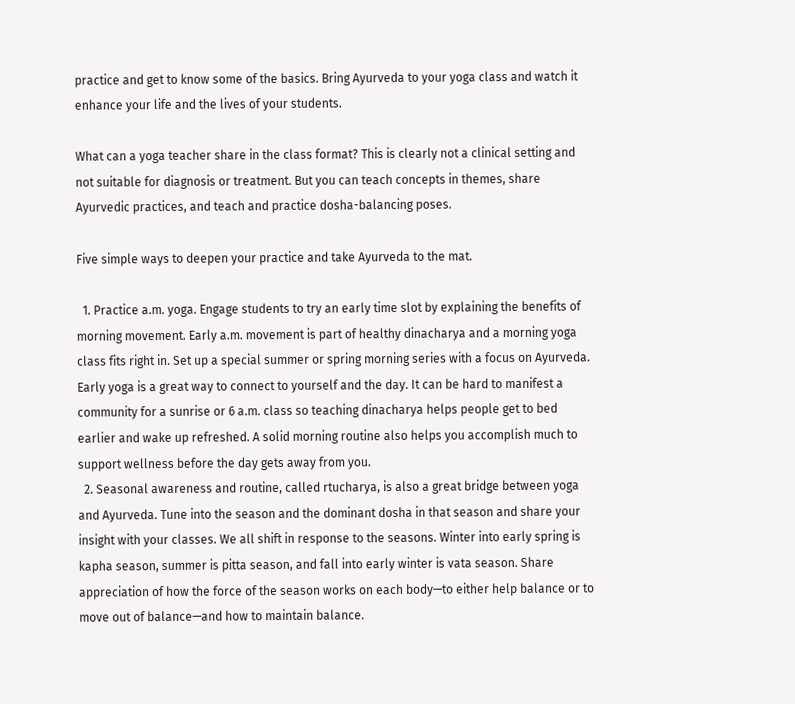practice and get to know some of the basics. Bring Ayurveda to your yoga class and watch it enhance your life and the lives of your students.

What can a yoga teacher share in the class format? This is clearly not a clinical setting and not suitable for diagnosis or treatment. But you can teach concepts in themes, share Ayurvedic practices, and teach and practice dosha-balancing poses.

Five simple ways to deepen your practice and take Ayurveda to the mat.

  1. Practice a.m. yoga. Engage students to try an early time slot by explaining the benefits of morning movement. Early a.m. movement is part of healthy dinacharya and a morning yoga class fits right in. Set up a special summer or spring morning series with a focus on Ayurveda. Early yoga is a great way to connect to yourself and the day. It can be hard to manifest a community for a sunrise or 6 a.m. class so teaching dinacharya helps people get to bed earlier and wake up refreshed. A solid morning routine also helps you accomplish much to support wellness before the day gets away from you.
  2. Seasonal awareness and routine, called rtucharya, is also a great bridge between yoga and Ayurveda. Tune into the season and the dominant dosha in that season and share your insight with your classes. We all shift in response to the seasons. Winter into early spring is kapha season, summer is pitta season, and fall into early winter is vata season. Share appreciation of how the force of the season works on each body—to either help balance or to move out of balance—and how to maintain balance.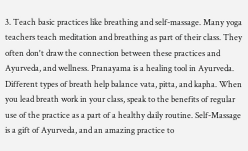3. Teach basic practices like breathing and self-massage. Many yoga teachers teach meditation and breathing as part of their class. They often don't draw the connection between these practices and Ayurveda, and wellness. Pranayama is a healing tool in Ayurveda. Different types of breath help balance vata, pitta, and kapha. When you lead breath work in your class, speak to the benefits of regular use of the practice as a part of a healthy daily routine. Self-Massage is a gift of Ayurveda, and an amazing practice to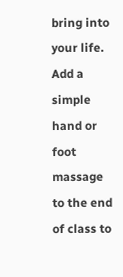bring into your life. Add a simple hand or foot massage to the end of class to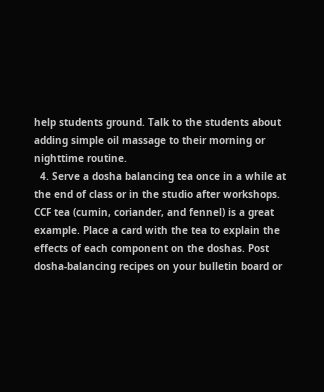help students ground. Talk to the students about adding simple oil massage to their morning or nighttime routine.
  4. Serve a dosha balancing tea once in a while at the end of class or in the studio after workshops. CCF tea (cumin, coriander, and fennel) is a great example. Place a card with the tea to explain the effects of each component on the doshas. Post dosha-balancing recipes on your bulletin board or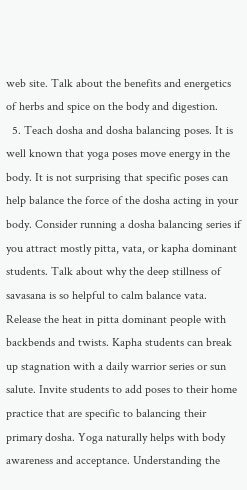web site. Talk about the benefits and energetics of herbs and spice on the body and digestion.
  5. Teach dosha and dosha balancing poses. It is well known that yoga poses move energy in the body. It is not surprising that specific poses can help balance the force of the dosha acting in your body. Consider running a dosha balancing series if you attract mostly pitta, vata, or kapha dominant students. Talk about why the deep stillness of savasana is so helpful to calm balance vata.  Release the heat in pitta dominant people with backbends and twists. Kapha students can break up stagnation with a daily warrior series or sun salute. Invite students to add poses to their home practice that are specific to balancing their primary dosha. Yoga naturally helps with body awareness and acceptance. Understanding the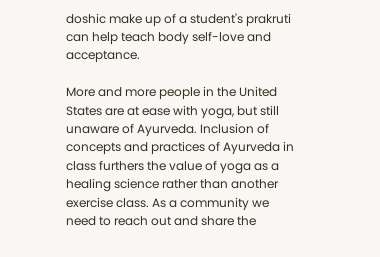doshic make up of a student's prakruti can help teach body self-love and acceptance.

More and more people in the United States are at ease with yoga, but still unaware of Ayurveda. Inclusion of concepts and practices of Ayurveda in class furthers the value of yoga as a healing science rather than another exercise class. As a community we need to reach out and share the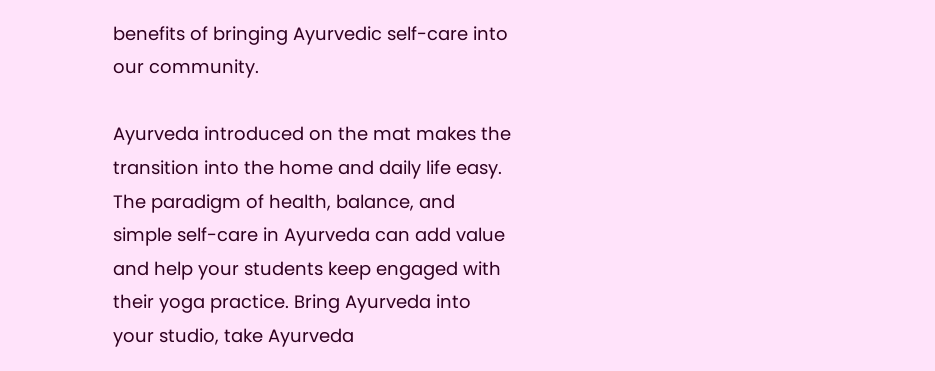benefits of bringing Ayurvedic self-care into our community.

Ayurveda introduced on the mat makes the transition into the home and daily life easy. The paradigm of health, balance, and simple self-care in Ayurveda can add value and help your students keep engaged with their yoga practice. Bring Ayurveda into your studio, take Ayurveda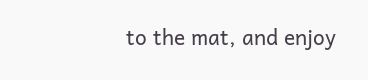to the mat, and enjoy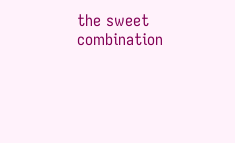the sweet combination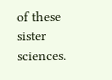of these sister sciences.